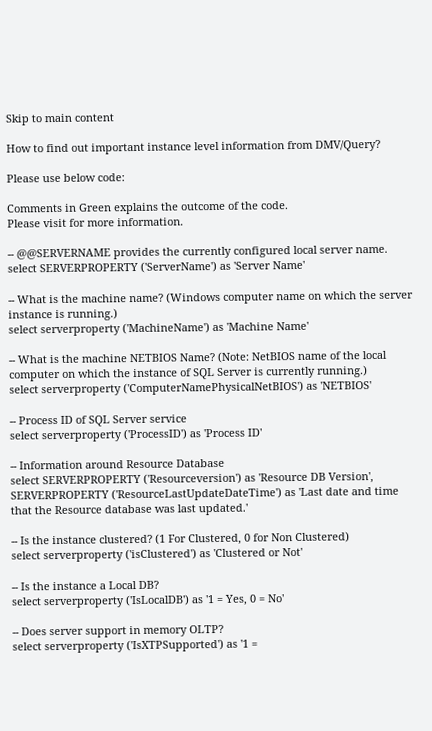Skip to main content

How to find out important instance level information from DMV/Query?

Please use below code:

Comments in Green explains the outcome of the code.
Please visit for more information.

-- @@SERVERNAME provides the currently configured local server name.
select SERVERPROPERTY ('ServerName') as 'Server Name'

-- What is the machine name? (Windows computer name on which the server instance is running.)
select serverproperty ('MachineName') as 'Machine Name'

-- What is the machine NETBIOS Name? (Note: NetBIOS name of the local computer on which the instance of SQL Server is currently running.)
select serverproperty ('ComputerNamePhysicalNetBIOS') as 'NETBIOS'

-- Process ID of SQL Server service
select serverproperty ('ProcessID') as 'Process ID'

-- Information around Resource Database
select SERVERPROPERTY ('Resourceversion') as 'Resource DB Version',  SERVERPROPERTY ('ResourceLastUpdateDateTime') as 'Last date and time that the Resource database was last updated.'

-- Is the instance clustered? (1 For Clustered, 0 for Non Clustered)
select serverproperty ('isClustered') as 'Clustered or Not'

-- Is the instance a Local DB?
select serverproperty ('IsLocalDB') as '1 = Yes, 0 = No'

-- Does server support in memory OLTP?
select serverproperty ('IsXTPSupported') as '1 =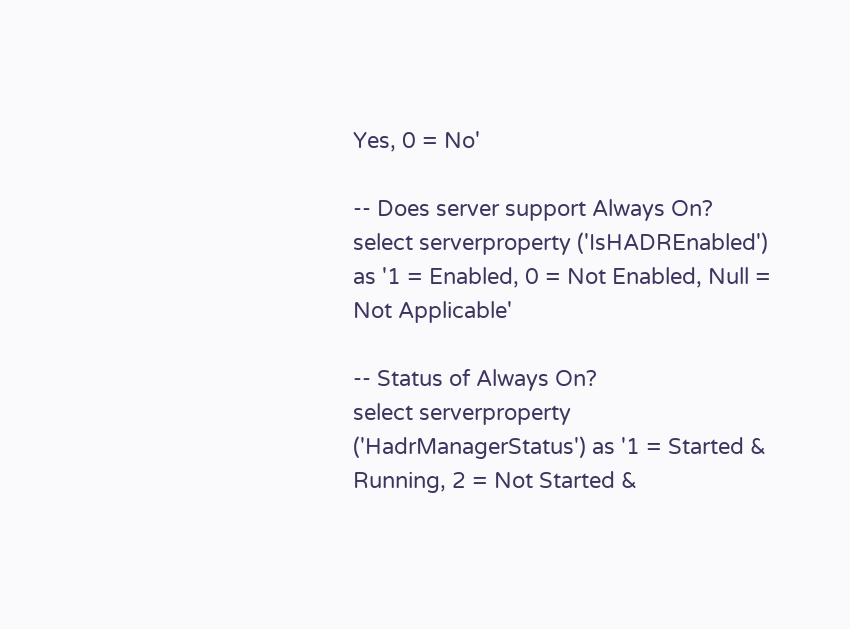Yes, 0 = No'

-- Does server support Always On?
select serverproperty ('IsHADREnabled') as '1 = Enabled, 0 = Not Enabled, Null = Not Applicable'

-- Status of Always On?
select serverproperty ('HadrManagerStatus') as '1 = Started & Running, 2 = Not Started &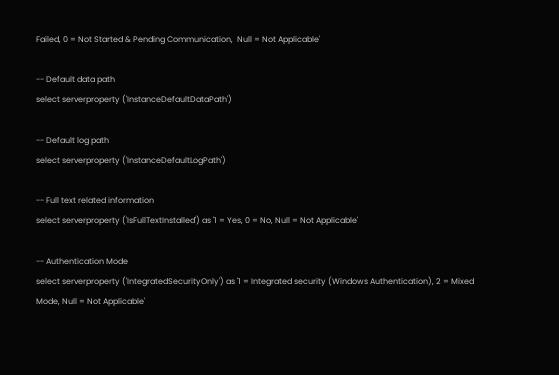Failed, 0 = Not Started & Pending Communication,  Null = Not Applicable'

-- Default data path
select serverproperty ('InstanceDefaultDataPath')

-- Default log path
select serverproperty ('InstanceDefaultLogPath')

-- Full text related information
select serverproperty ('IsFullTextInstalled') as '1 = Yes, 0 = No, Null = Not Applicable'

-- Authentication Mode
select serverproperty ('IntegratedSecurityOnly') as '1 = Integrated security (Windows Authentication), 2 = Mixed Mode, Null = Not Applicable'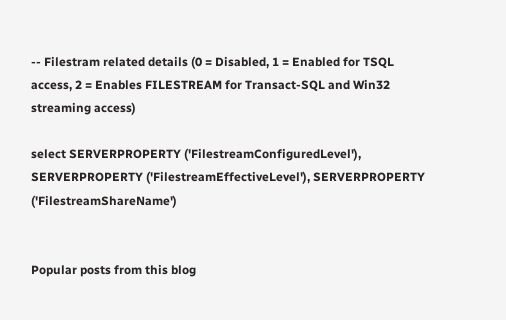-- Filestram related details (0 = Disabled, 1 = Enabled for TSQL access, 2 = Enables FILESTREAM for Transact-SQL and Win32 streaming access)

select SERVERPROPERTY ('FilestreamConfiguredLevel'), SERVERPROPERTY ('FilestreamEffectiveLevel'), SERVERPROPERTY ('FilestreamShareName')


Popular posts from this blog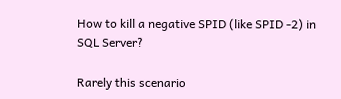How to kill a negative SPID (like SPID -2) in SQL Server?

Rarely this scenario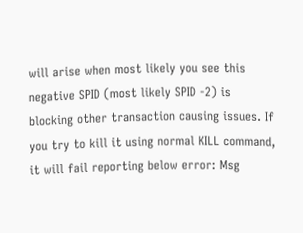will arise when most likely you see this negative SPID (most likely SPID -2) is blocking other transaction causing issues. If you try to kill it using normal KILL command, it will fail reporting below error: Msg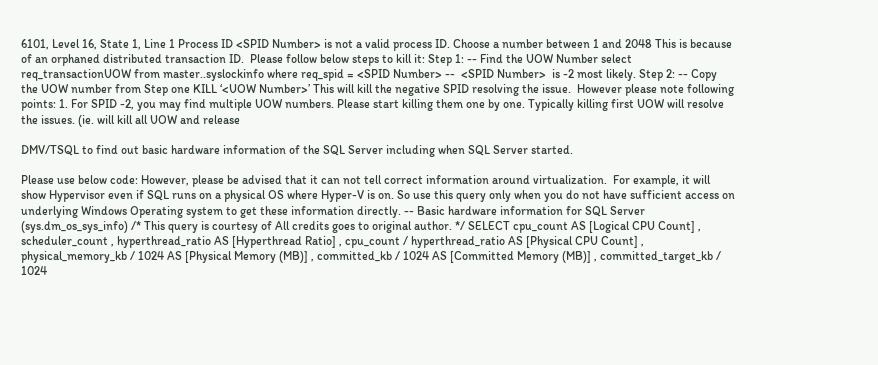6101, Level 16, State 1, Line 1 Process ID <SPID Number> is not a valid process ID. Choose a number between 1 and 2048 This is because of an orphaned distributed transaction ID.  Please follow below steps to kill it: Step 1: -- Find the UOW Number select req_transactionUOW from master..syslockinfo where req_spid = <SPID Number> --  <SPID Number>  is -2 most likely. Step 2: -- Copy the UOW number from Step one KILL ‘<UOW Number>’ This will kill the negative SPID resolving the issue.  However please note following points: 1. For SPID -2, you may find multiple UOW numbers. Please start killing them one by one. Typically killing first UOW will resolve the issues. (ie. will kill all UOW and release

DMV/TSQL to find out basic hardware information of the SQL Server including when SQL Server started.

Please use below code: However, please be advised that it can not tell correct information around virtualization.  For example, it will show Hypervisor even if SQL runs on a physical OS where Hyper-V is on. So use this query only when you do not have sufficient access on underlying Windows Operating system to get these information directly. -- Basic hardware information for SQL Server (sys.dm_os_sys_info) /* This query is courtesy of All credits goes to original author. */ SELECT cpu_count AS [Logical CPU Count] , scheduler_count , hyperthread_ratio AS [Hyperthread Ratio] , cpu_count / hyperthread_ratio AS [Physical CPU Count] , physical_memory_kb / 1024 AS [Physical Memory (MB)] , committed_kb / 1024 AS [Committed Memory (MB)] , committed_target_kb / 1024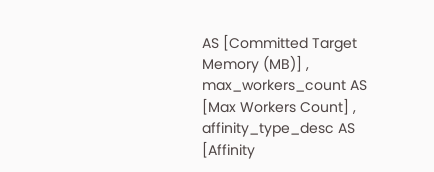AS [Committed Target Memory (MB)] , max_workers_count AS [Max Workers Count] , affinity_type_desc AS [Affinity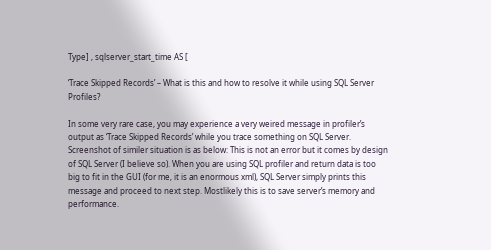Type] , sqlserver_start_time AS [

‘Trace Skipped Records’ – What is this and how to resolve it while using SQL Server Profiles?

In some very rare case, you may experience a very weired message in profiler’s output as ‘Trace Skipped Records’ while you trace something on SQL Server. Screenshot of similer situation is as below: This is not an error but it comes by design of SQL Server (I believe so). When you are using SQL profiler and return data is too big to fit in the GUI (for me, it is an enormous xml), SQL Server simply prints this message and proceed to next step. Mostlikely this is to save server’s memory and performance.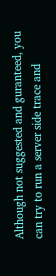Although not suggested and guranteed, you can try to run a server side trace and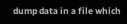dump data in a file which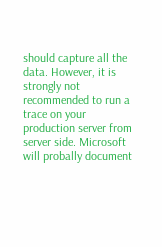should capture all the data. However, it is strongly not recommended to run a trace on your production server from server side. Microsoft will probally document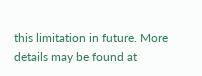this limitation in future. More details may be found at